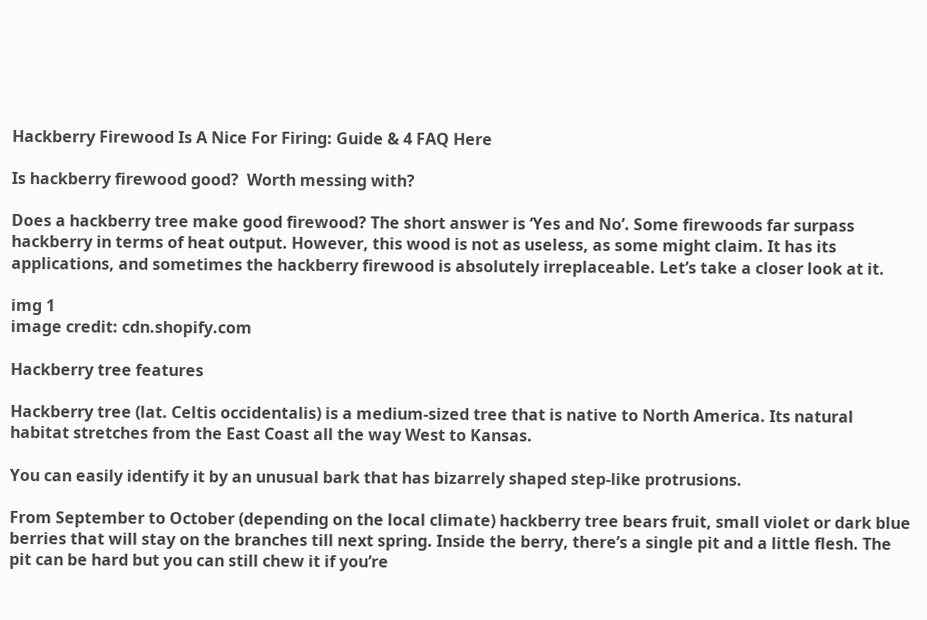Hackberry Firewood Is A Nice For Firing: Guide & 4 FAQ Here

Is hackberry firewood good?  Worth messing with?

Does a hackberry tree make good firewood? The short answer is ‘Yes and No’. Some firewoods far surpass hackberry in terms of heat output. However, this wood is not as useless, as some might claim. It has its applications, and sometimes the hackberry firewood is absolutely irreplaceable. Let’s take a closer look at it.

img 1
image credit: cdn.shopify.com

Hackberry tree features

Hackberry tree (lat. Celtis occidentalis) is a medium-sized tree that is native to North America. Its natural habitat stretches from the East Coast all the way West to Kansas.

You can easily identify it by an unusual bark that has bizarrely shaped step-like protrusions.

From September to October (depending on the local climate) hackberry tree bears fruit, small violet or dark blue berries that will stay on the branches till next spring. Inside the berry, there’s a single pit and a little flesh. The pit can be hard but you can still chew it if you’re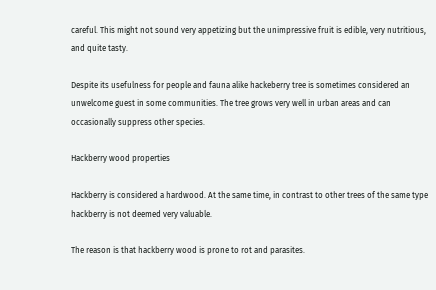careful. This might not sound very appetizing but the unimpressive fruit is edible, very nutritious, and quite tasty.

Despite its usefulness for people and fauna alike hackeberry tree is sometimes considered an unwelcome guest in some communities. The tree grows very well in urban areas and can occasionally suppress other species.

Hackberry wood properties

Hackberry is considered a hardwood. At the same time, in contrast to other trees of the same type hackberry is not deemed very valuable.

The reason is that hackberry wood is prone to rot and parasites.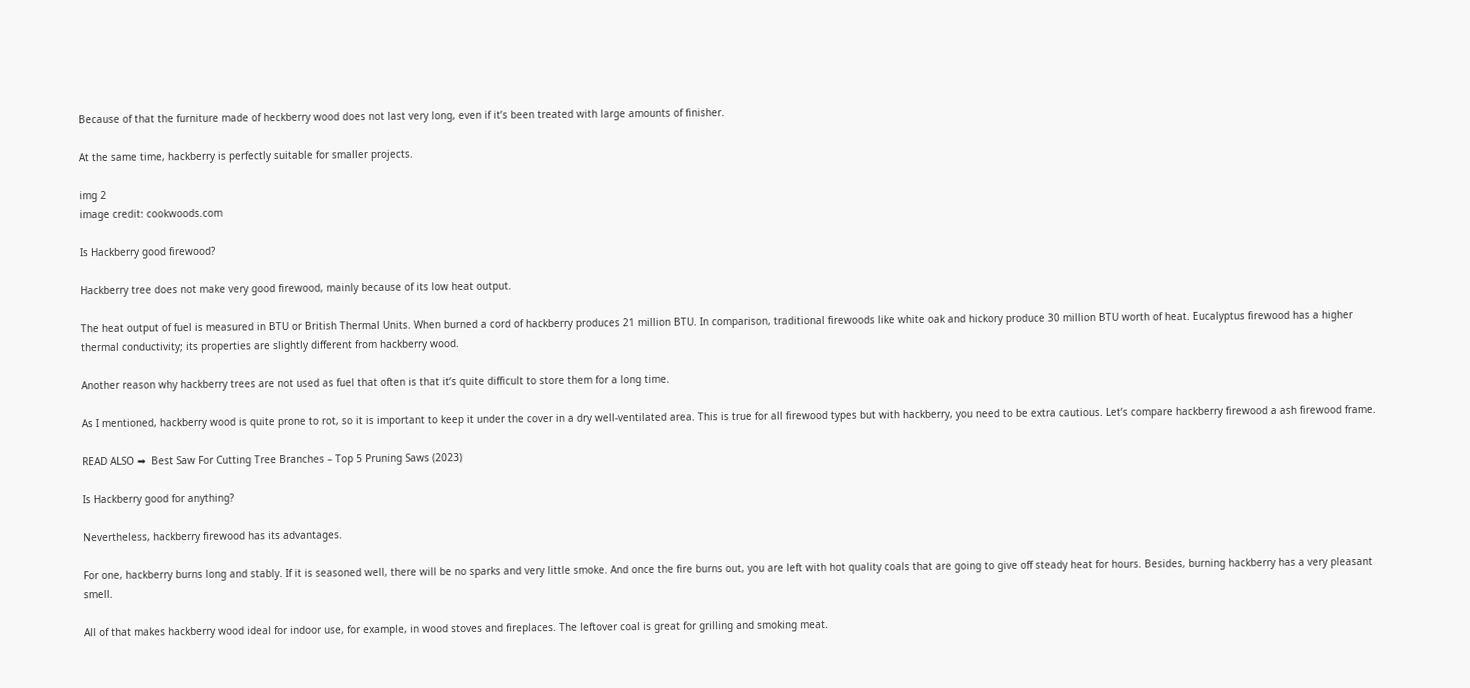Because of that the furniture made of heckberry wood does not last very long, even if it’s been treated with large amounts of finisher.

At the same time, hackberry is perfectly suitable for smaller projects.

img 2
image credit: cookwoods.com

Is Hackberry good firewood?

Hackberry tree does not make very good firewood, mainly because of its low heat output.

The heat output of fuel is measured in BTU or British Thermal Units. When burned a cord of hackberry produces 21 million BTU. In comparison, traditional firewoods like white oak and hickory produce 30 million BTU worth of heat. Eucalyptus firewood has a higher thermal conductivity; its properties are slightly different from hackberry wood.

Another reason why hackberry trees are not used as fuel that often is that it’s quite difficult to store them for a long time.

As I mentioned, hackberry wood is quite prone to rot, so it is important to keep it under the cover in a dry well-ventilated area. This is true for all firewood types but with hackberry, you need to be extra cautious. Let’s compare hackberry firewood a ash firewood frame.

READ ALSO ➡  Best Saw For Cutting Tree Branches – Top 5 Pruning Saws (2023)

Is Hackberry good for anything?

Nevertheless, hackberry firewood has its advantages.

For one, hackberry burns long and stably. If it is seasoned well, there will be no sparks and very little smoke. And once the fire burns out, you are left with hot quality coals that are going to give off steady heat for hours. Besides, burning hackberry has a very pleasant smell.

All of that makes hackberry wood ideal for indoor use, for example, in wood stoves and fireplaces. The leftover coal is great for grilling and smoking meat.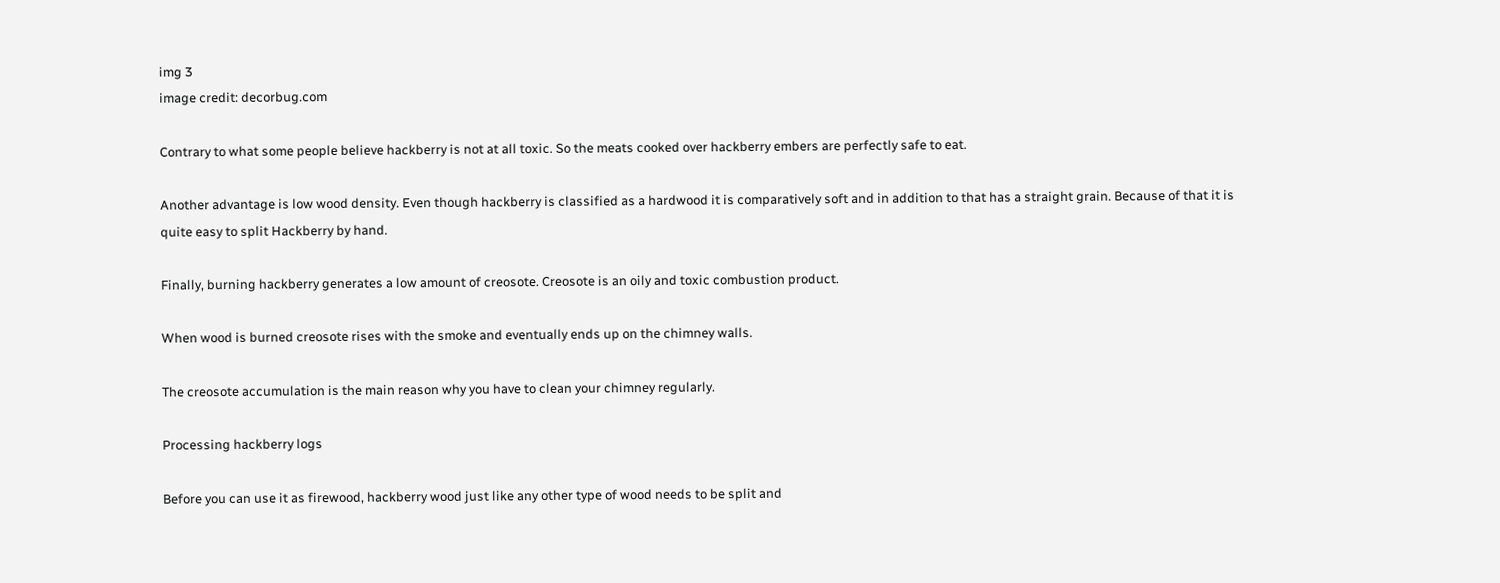img 3
image credit: decorbug.com

Contrary to what some people believe hackberry is not at all toxic. So the meats cooked over hackberry embers are perfectly safe to eat.

Another advantage is low wood density. Even though hackberry is classified as a hardwood it is comparatively soft and in addition to that has a straight grain. Because of that it is quite easy to split Hackberry by hand.

Finally, burning hackberry generates a low amount of creosote. Creosote is an oily and toxic combustion product.

When wood is burned creosote rises with the smoke and eventually ends up on the chimney walls.

The creosote accumulation is the main reason why you have to clean your chimney regularly.

Processing hackberry logs

Before you can use it as firewood, hackberry wood just like any other type of wood needs to be split and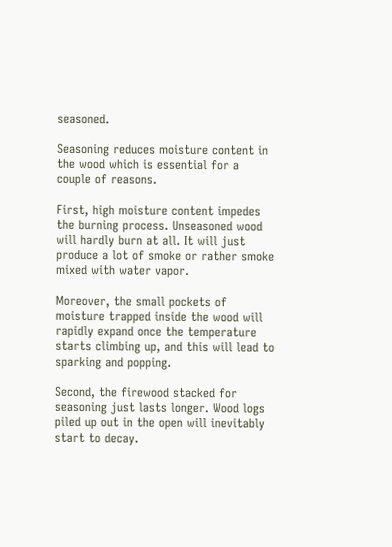seasoned.

Seasoning reduces moisture content in the wood which is essential for a couple of reasons.

First, high moisture content impedes the burning process. Unseasoned wood will hardly burn at all. It will just produce a lot of smoke or rather smoke mixed with water vapor.

Moreover, the small pockets of moisture trapped inside the wood will rapidly expand once the temperature starts climbing up, and this will lead to sparking and popping.

Second, the firewood stacked for seasoning just lasts longer. Wood logs piled up out in the open will inevitably start to decay.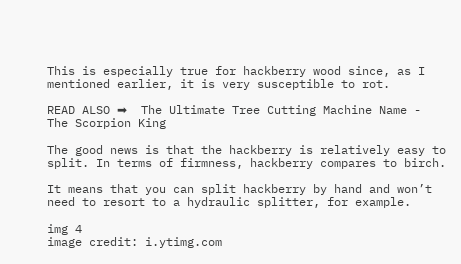This is especially true for hackberry wood since, as I mentioned earlier, it is very susceptible to rot.

READ ALSO ➡  The Ultimate Tree Cutting Machine Name - The Scorpion King

The good news is that the hackberry is relatively easy to split. In terms of firmness, hackberry compares to birch.

It means that you can split hackberry by hand and won’t need to resort to a hydraulic splitter, for example.

img 4
image credit: i.ytimg.com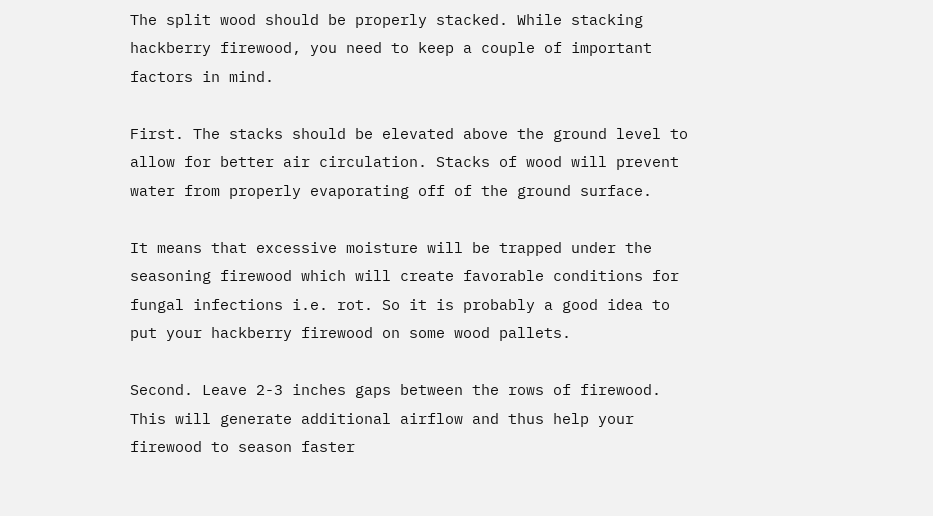The split wood should be properly stacked. While stacking hackberry firewood, you need to keep a couple of important factors in mind.

First. The stacks should be elevated above the ground level to allow for better air circulation. Stacks of wood will prevent water from properly evaporating off of the ground surface.

It means that excessive moisture will be trapped under the seasoning firewood which will create favorable conditions for fungal infections i.e. rot. So it is probably a good idea to put your hackberry firewood on some wood pallets.

Second. Leave 2-3 inches gaps between the rows of firewood. This will generate additional airflow and thus help your firewood to season faster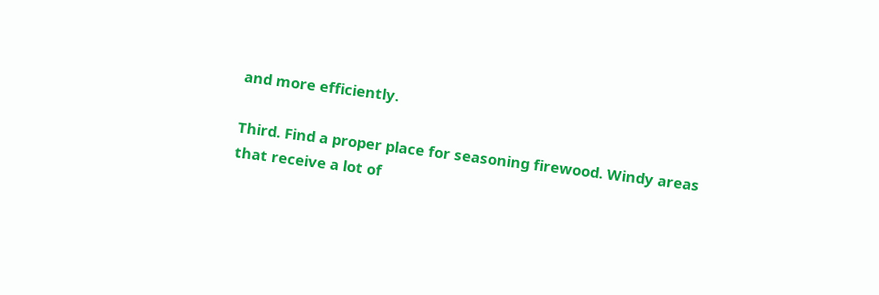and more efficiently.

Third. Find a proper place for seasoning firewood. Windy areas that receive a lot of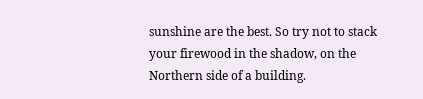sunshine are the best. So try not to stack your firewood in the shadow, on the Northern side of a building.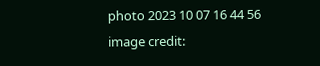photo 2023 10 07 16 44 56
image credit: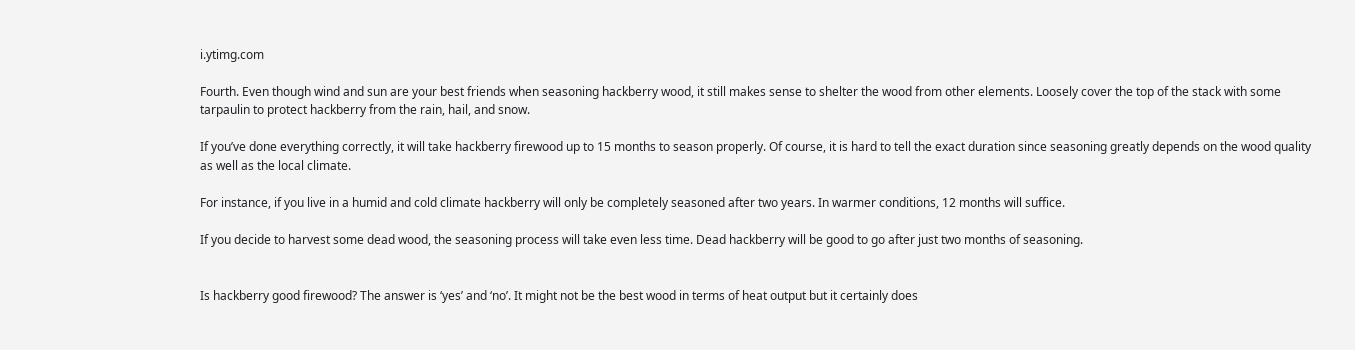i.ytimg.com

Fourth. Even though wind and sun are your best friends when seasoning hackberry wood, it still makes sense to shelter the wood from other elements. Loosely cover the top of the stack with some tarpaulin to protect hackberry from the rain, hail, and snow.

If you’ve done everything correctly, it will take hackberry firewood up to 15 months to season properly. Of course, it is hard to tell the exact duration since seasoning greatly depends on the wood quality as well as the local climate.

For instance, if you live in a humid and cold climate hackberry will only be completely seasoned after two years. In warmer conditions, 12 months will suffice.

If you decide to harvest some dead wood, the seasoning process will take even less time. Dead hackberry will be good to go after just two months of seasoning.


Is hackberry good firewood? The answer is ‘yes’ and ‘no’. It might not be the best wood in terms of heat output but it certainly does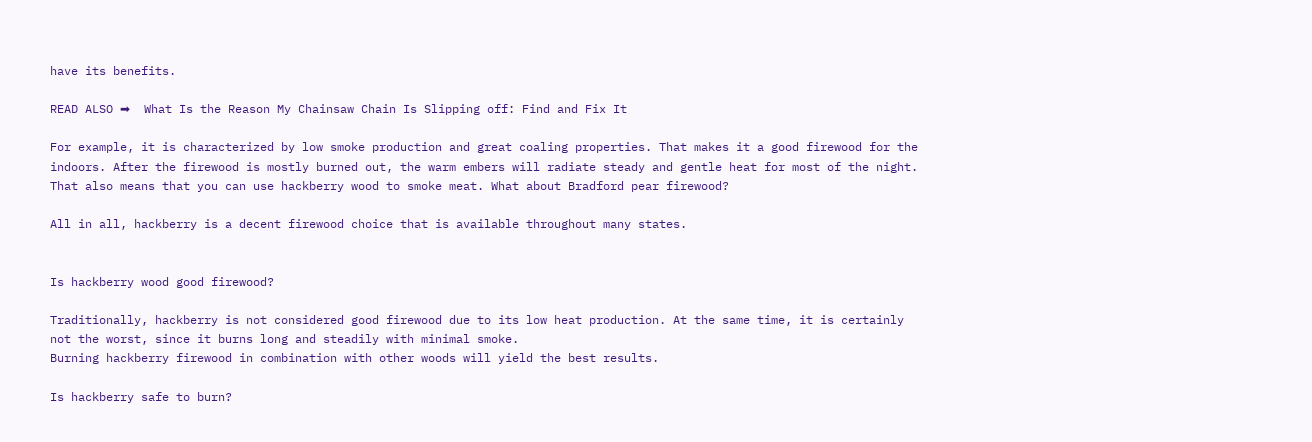have its benefits.

READ ALSO ➡  What Is the Reason My Chainsaw Chain Is Slipping off: Find and Fix It

For example, it is characterized by low smoke production and great coaling properties. That makes it a good firewood for the indoors. After the firewood is mostly burned out, the warm embers will radiate steady and gentle heat for most of the night. That also means that you can use hackberry wood to smoke meat. What about Bradford pear firewood?

All in all, hackberry is a decent firewood choice that is available throughout many states.


Is hackberry wood good firewood?

Traditionally, hackberry is not considered good firewood due to its low heat production. At the same time, it is certainly not the worst, since it burns long and steadily with minimal smoke.
Burning hackberry firewood in combination with other woods will yield the best results.

Is hackberry safe to burn?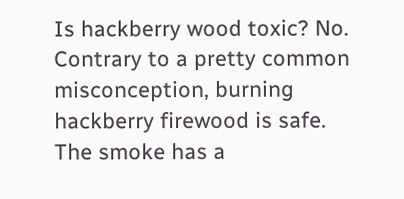Is hackberry wood toxic? No. Contrary to a pretty common misconception, burning hackberry firewood is safe. The smoke has a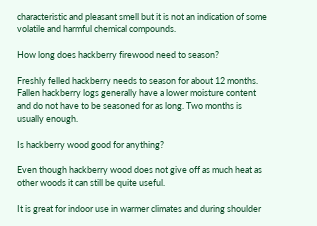characteristic and pleasant smell but it is not an indication of some volatile and harmful chemical compounds.

How long does hackberry firewood need to season?

Freshly felled hackberry needs to season for about 12 months. Fallen hackberry logs generally have a lower moisture content and do not have to be seasoned for as long. Two months is usually enough.

Is hackberry wood good for anything?

Even though hackberry wood does not give off as much heat as other woods it can still be quite useful.

It is great for indoor use in warmer climates and during shoulder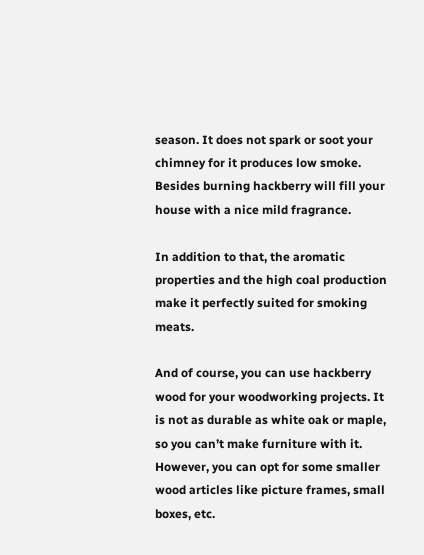season. It does not spark or soot your chimney for it produces low smoke. Besides burning hackberry will fill your house with a nice mild fragrance.

In addition to that, the aromatic properties and the high coal production make it perfectly suited for smoking meats.

And of course, you can use hackberry wood for your woodworking projects. It is not as durable as white oak or maple, so you can’t make furniture with it. However, you can opt for some smaller wood articles like picture frames, small boxes, etc.